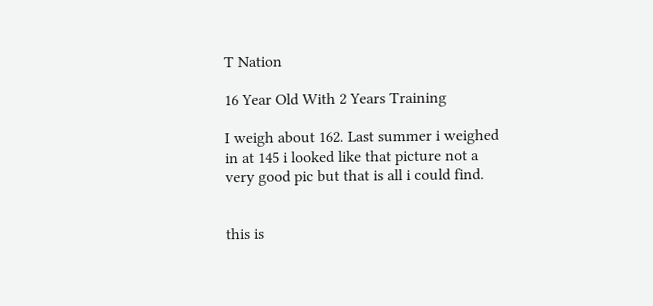T Nation

16 Year Old With 2 Years Training

I weigh about 162. Last summer i weighed in at 145 i looked like that picture not a very good pic but that is all i could find.


this is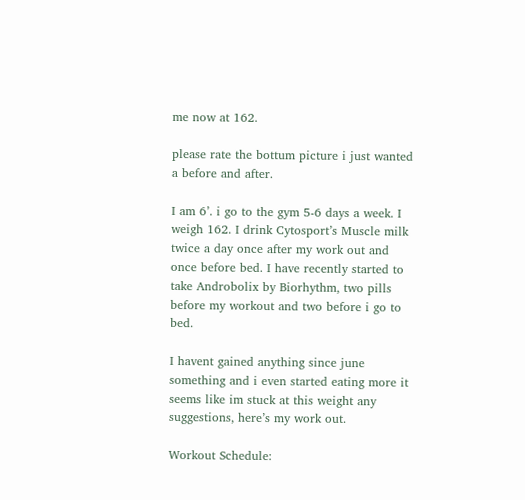me now at 162.

please rate the bottum picture i just wanted a before and after.

I am 6’. i go to the gym 5-6 days a week. I weigh 162. I drink Cytosport’s Muscle milk twice a day once after my work out and once before bed. I have recently started to take Androbolix by Biorhythm, two pills before my workout and two before i go to bed.

I havent gained anything since june something and i even started eating more it seems like im stuck at this weight any suggestions, here’s my work out.

Workout Schedule: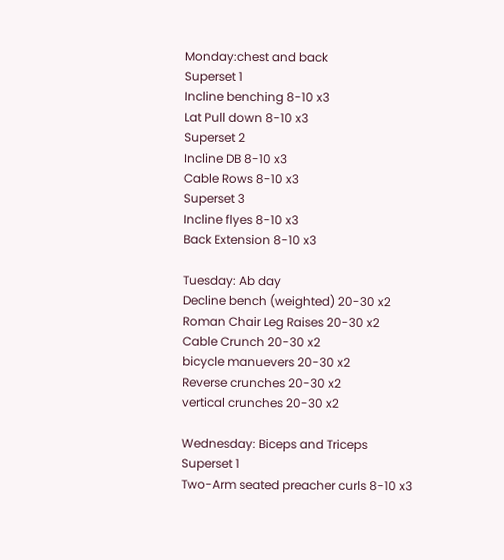Monday:chest and back
Superset 1
Incline benching 8-10 x3
Lat Pull down 8-10 x3
Superset 2
Incline DB 8-10 x3
Cable Rows 8-10 x3
Superset 3
Incline flyes 8-10 x3
Back Extension 8-10 x3

Tuesday: Ab day
Decline bench (weighted) 20-30 x2
Roman Chair Leg Raises 20-30 x2
Cable Crunch 20-30 x2
bicycle manuevers 20-30 x2
Reverse crunches 20-30 x2
vertical crunches 20-30 x2

Wednesday: Biceps and Triceps
Superset 1
Two-Arm seated preacher curls 8-10 x3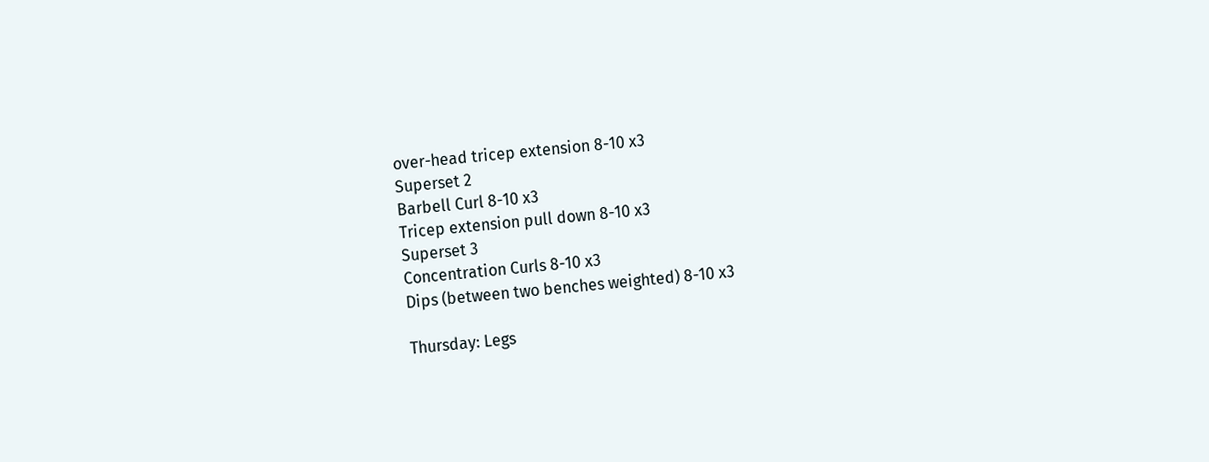over-head tricep extension 8-10 x3
Superset 2
Barbell Curl 8-10 x3
Tricep extension pull down 8-10 x3
Superset 3
Concentration Curls 8-10 x3
Dips (between two benches weighted) 8-10 x3

Thursday: Legs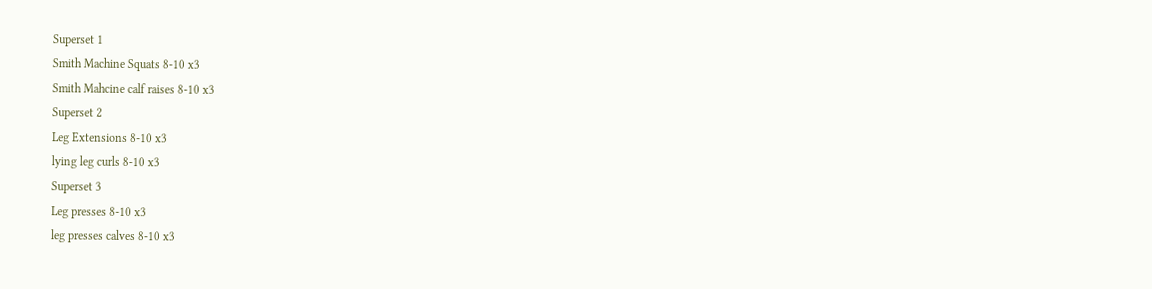Superset 1
Smith Machine Squats 8-10 x3
Smith Mahcine calf raises 8-10 x3
Superset 2
Leg Extensions 8-10 x3
lying leg curls 8-10 x3
Superset 3
Leg presses 8-10 x3
leg presses calves 8-10 x3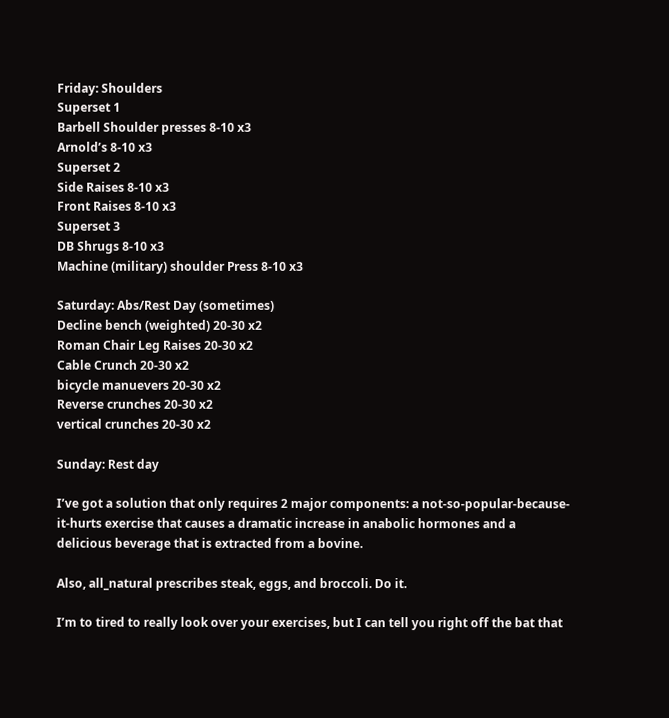Friday: Shoulders
Superset 1
Barbell Shoulder presses 8-10 x3
Arnold’s 8-10 x3
Superset 2
Side Raises 8-10 x3
Front Raises 8-10 x3
Superset 3
DB Shrugs 8-10 x3
Machine (military) shoulder Press 8-10 x3

Saturday: Abs/Rest Day (sometimes)
Decline bench (weighted) 20-30 x2
Roman Chair Leg Raises 20-30 x2
Cable Crunch 20-30 x2
bicycle manuevers 20-30 x2
Reverse crunches 20-30 x2
vertical crunches 20-30 x2

Sunday: Rest day

I’ve got a solution that only requires 2 major components: a not-so-popular-because-it-hurts exercise that causes a dramatic increase in anabolic hormones and a delicious beverage that is extracted from a bovine.

Also, all_natural prescribes steak, eggs, and broccoli. Do it.

I’m to tired to really look over your exercises, but I can tell you right off the bat that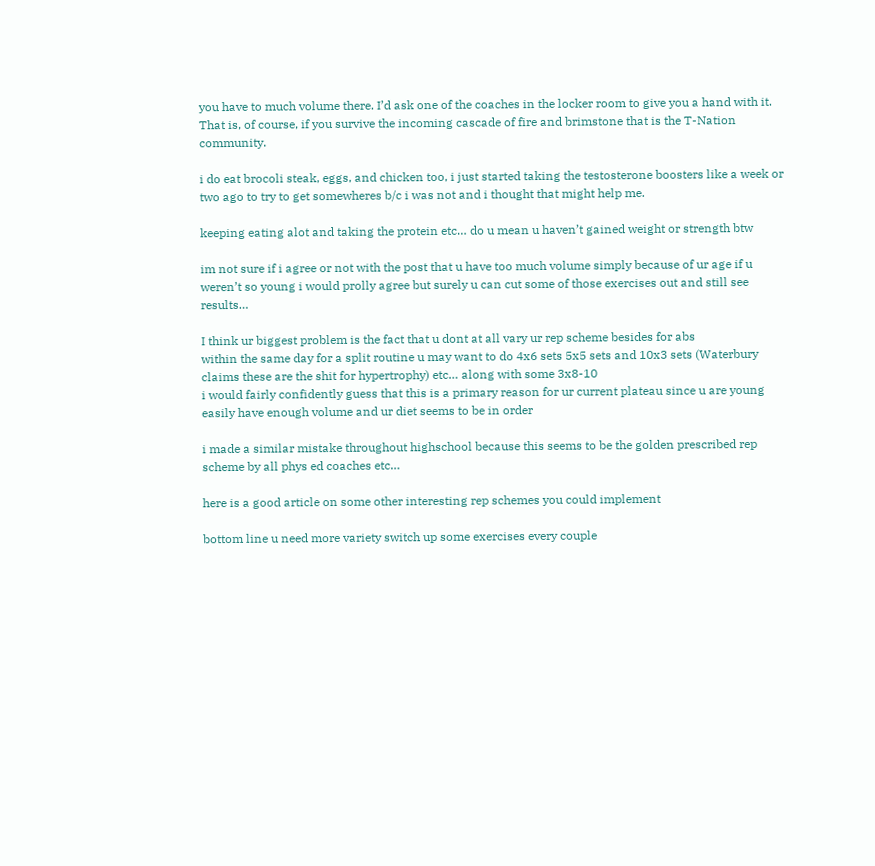you have to much volume there. I’d ask one of the coaches in the locker room to give you a hand with it. That is, of course, if you survive the incoming cascade of fire and brimstone that is the T-Nation community.

i do eat brocoli steak, eggs, and chicken too, i just started taking the testosterone boosters like a week or two ago to try to get somewheres b/c i was not and i thought that might help me.

keeping eating alot and taking the protein etc… do u mean u haven’t gained weight or strength btw

im not sure if i agree or not with the post that u have too much volume simply because of ur age if u weren’t so young i would prolly agree but surely u can cut some of those exercises out and still see results…

I think ur biggest problem is the fact that u dont at all vary ur rep scheme besides for abs
within the same day for a split routine u may want to do 4x6 sets 5x5 sets and 10x3 sets (Waterbury claims these are the shit for hypertrophy) etc… along with some 3x8-10
i would fairly confidently guess that this is a primary reason for ur current plateau since u are young easily have enough volume and ur diet seems to be in order

i made a similar mistake throughout highschool because this seems to be the golden prescribed rep scheme by all phys ed coaches etc…

here is a good article on some other interesting rep schemes you could implement

bottom line u need more variety switch up some exercises every couple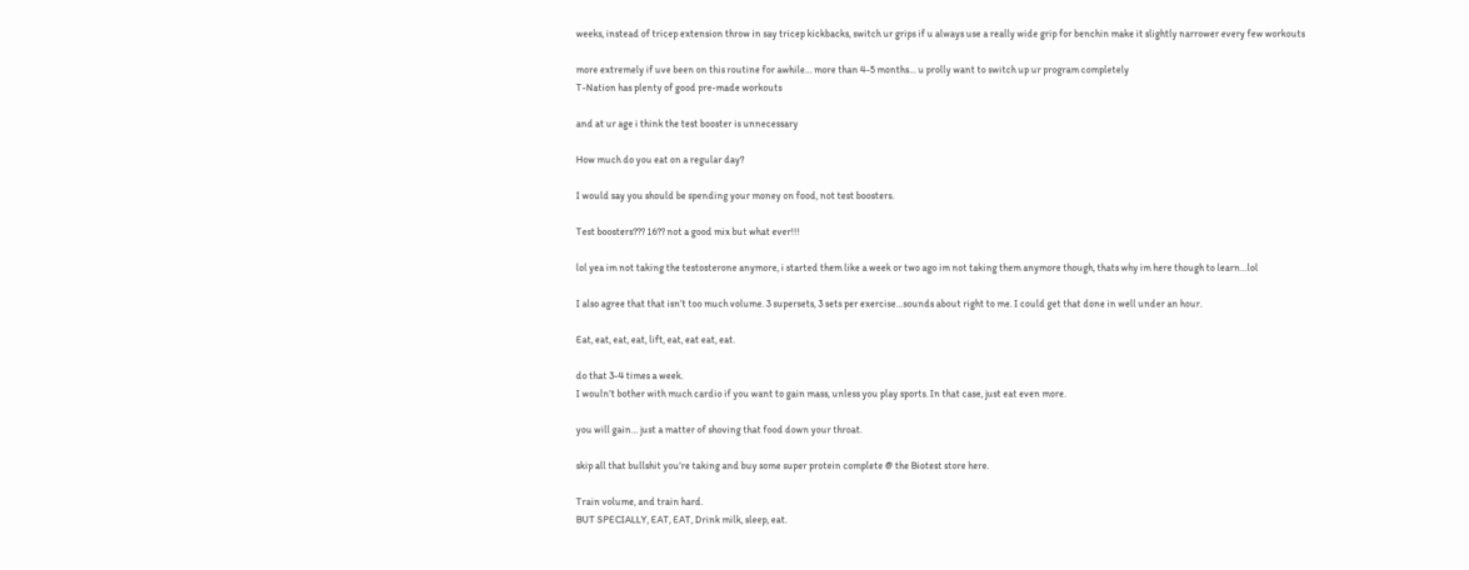weeks, instead of tricep extension throw in say tricep kickbacks, switch ur grips if u always use a really wide grip for benchin make it slightly narrower every few workouts

more extremely if uve been on this routine for awhile… more than 4-5 months… u prolly want to switch up ur program completely
T-Nation has plenty of good pre-made workouts

and at ur age i think the test booster is unnecessary

How much do you eat on a regular day?

I would say you should be spending your money on food, not test boosters.

Test boosters??? 16?? not a good mix but what ever!!!

lol yea im not taking the testosterone anymore, i started them like a week or two ago im not taking them anymore though, thats why im here though to learn…lol

I also agree that that isn’t too much volume. 3 supersets, 3 sets per exercise…sounds about right to me. I could get that done in well under an hour.

Eat, eat, eat, eat, lift, eat, eat eat, eat.

do that 3-4 times a week.
I wouln’t bother with much cardio if you want to gain mass, unless you play sports. In that case, just eat even more.

you will gain… just a matter of shoving that food down your throat.

skip all that bullshit you’re taking and buy some super protein complete @ the Biotest store here.

Train volume, and train hard.
BUT SPECIALLY, EAT, EAT, Drink milk, sleep, eat.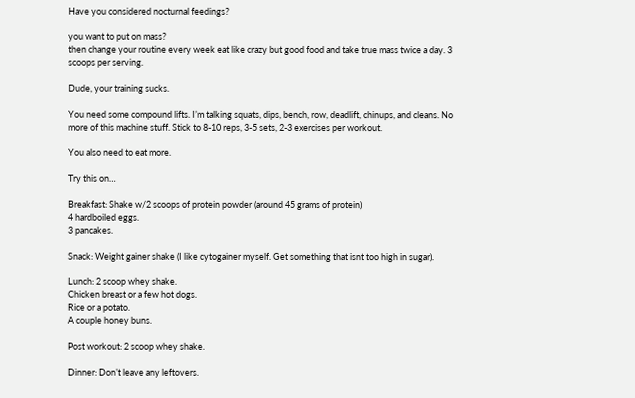Have you considered nocturnal feedings?

you want to put on mass?
then change your routine every week eat like crazy but good food and take true mass twice a day. 3 scoops per serving.

Dude, your training sucks.

You need some compound lifts. I’m talking squats, dips, bench, row, deadlift, chinups, and cleans. No more of this machine stuff. Stick to 8-10 reps, 3-5 sets, 2-3 exercises per workout.

You also need to eat more.

Try this on…

Breakfast: Shake w/2 scoops of protein powder (around 45 grams of protein)
4 hardboiled eggs.
3 pancakes.

Snack: Weight gainer shake (I like cytogainer myself. Get something that isnt too high in sugar).

Lunch: 2 scoop whey shake.
Chicken breast or a few hot dogs.
Rice or a potato.
A couple honey buns.

Post workout: 2 scoop whey shake.

Dinner: Don’t leave any leftovers.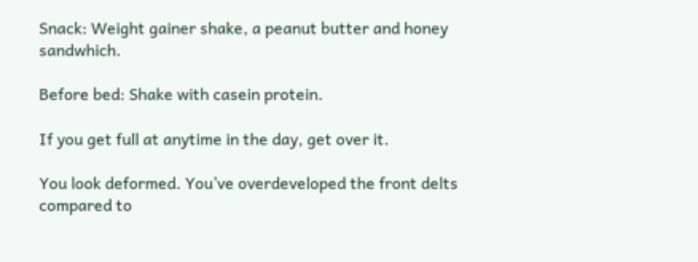Snack: Weight gainer shake, a peanut butter and honey sandwhich.

Before bed: Shake with casein protein.

If you get full at anytime in the day, get over it.

You look deformed. You’ve overdeveloped the front delts compared to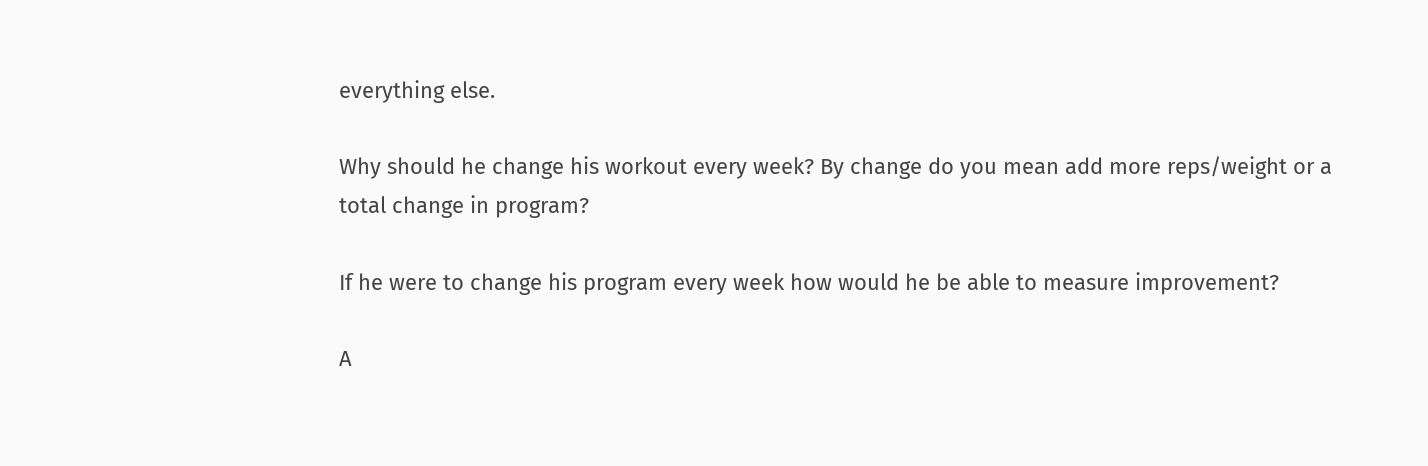everything else.

Why should he change his workout every week? By change do you mean add more reps/weight or a total change in program?

If he were to change his program every week how would he be able to measure improvement?

A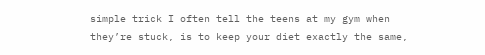simple trick I often tell the teens at my gym when they’re stuck, is to keep your diet exactly the same,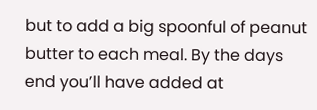but to add a big spoonful of peanut butter to each meal. By the days end you’ll have added at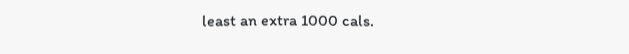least an extra 1000 cals.